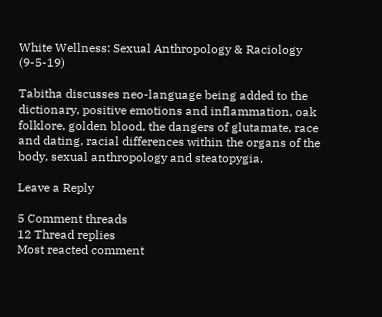White Wellness: Sexual Anthropology & Raciology (9-5-19)

Tabitha discusses neo-language being added to the dictionary, positive emotions and inflammation, oak folklore, golden blood, the dangers of glutamate, race and dating, racial differences within the organs of the body, sexual anthropology and steatopygia.

Leave a Reply

5 Comment threads
12 Thread replies
Most reacted comment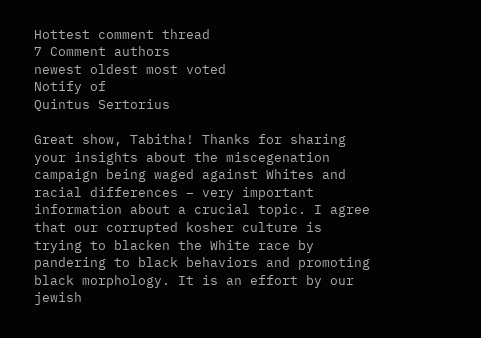Hottest comment thread
7 Comment authors
newest oldest most voted
Notify of
Quintus Sertorius

Great show, Tabitha! Thanks for sharing your insights about the miscegenation campaign being waged against Whites and racial differences – very important information about a crucial topic. I agree that our corrupted kosher culture is trying to blacken the White race by pandering to black behaviors and promoting black morphology. It is an effort by our jewish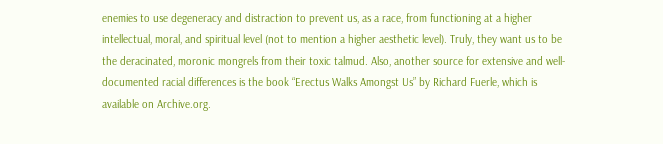enemies to use degeneracy and distraction to prevent us, as a race, from functioning at a higher intellectual, moral, and spiritual level (not to mention a higher aesthetic level). Truly, they want us to be the deracinated, moronic mongrels from their toxic talmud. Also, another source for extensive and well-documented racial differences is the book “Erectus Walks Amongst Us” by Richard Fuerle, which is available on Archive.org.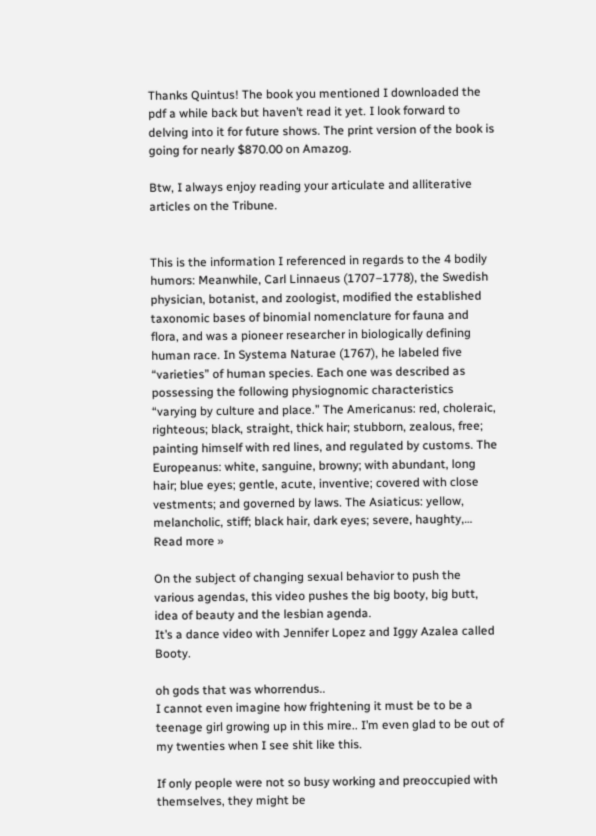Thanks Quintus! The book you mentioned I downloaded the pdf a while back but haven’t read it yet. I look forward to delving into it for future shows. The print version of the book is going for nearly $870.00 on Amazog.

Btw, I always enjoy reading your articulate and alliterative articles on the Tribune.


This is the information I referenced in regards to the 4 bodily humors: Meanwhile, Carl Linnaeus (1707–1778), the Swedish physician, botanist, and zoologist, modified the established taxonomic bases of binomial nomenclature for fauna and flora, and was a pioneer researcher in biologically defining human race. In Systema Naturae (1767), he labeled five “varieties” of human species. Each one was described as possessing the following physiognomic characteristics “varying by culture and place.” The Americanus: red, choleraic, righteous; black, straight, thick hair; stubborn, zealous, free; painting himself with red lines, and regulated by customs. The Europeanus: white, sanguine, browny; with abundant, long hair; blue eyes; gentle, acute, inventive; covered with close vestments; and governed by laws. The Asiaticus: yellow, melancholic, stiff; black hair, dark eyes; severe, haughty,… Read more »

On the subject of changing sexual behavior to push the various agendas, this video pushes the big booty, big butt, idea of beauty and the lesbian agenda.
It’s a dance video with Jennifer Lopez and Iggy Azalea called Booty.

oh gods that was whorrendus..
I cannot even imagine how frightening it must be to be a teenage girl growing up in this mire.. I’m even glad to be out of my twenties when I see shit like this.

If only people were not so busy working and preoccupied with themselves, they might be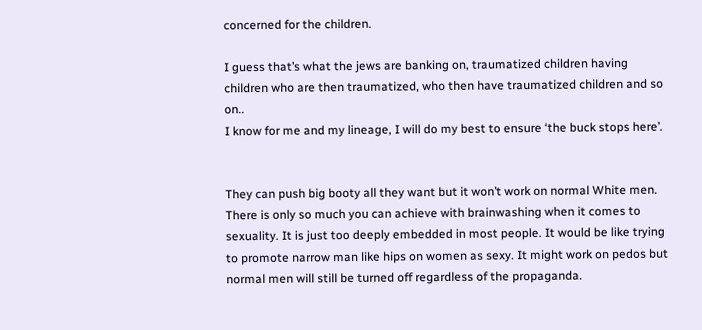concerned for the children.

I guess that’s what the jews are banking on, traumatized children having children who are then traumatized, who then have traumatized children and so on..
I know for me and my lineage, I will do my best to ensure ‘the buck stops here’.


They can push big booty all they want but it won’t work on normal White men. There is only so much you can achieve with brainwashing when it comes to sexuality. It is just too deeply embedded in most people. It would be like trying to promote narrow man like hips on women as sexy. It might work on pedos but normal men will still be turned off regardless of the propaganda.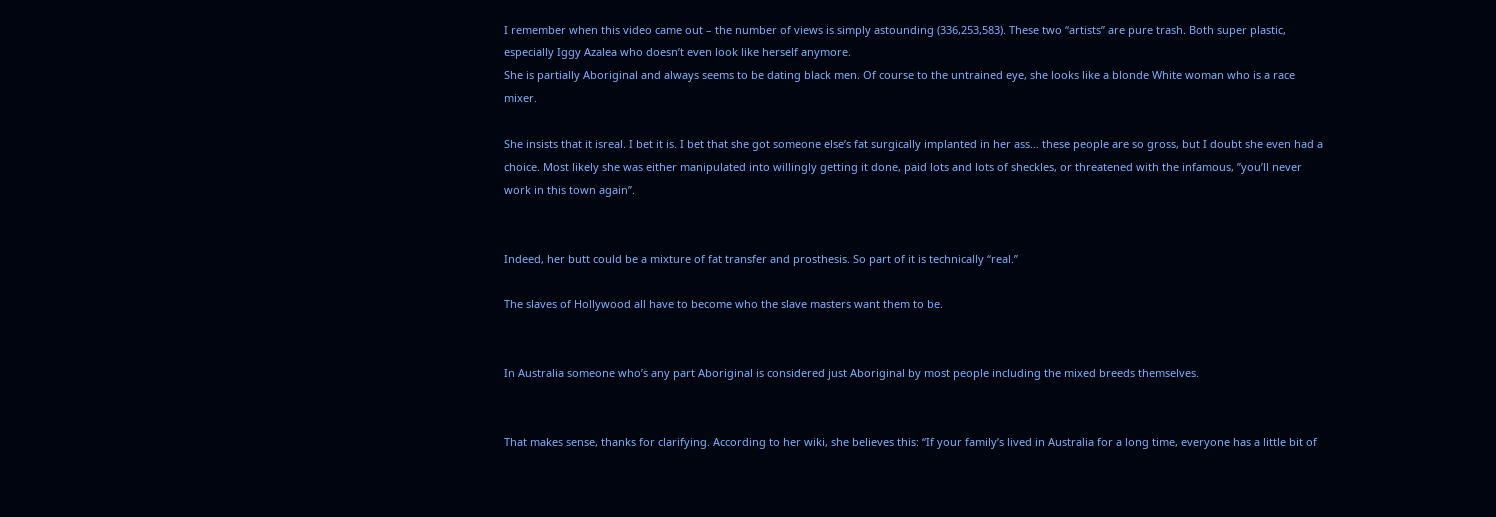I remember when this video came out – the number of views is simply astounding (336,253,583). These two “artists” are pure trash. Both super plastic, especially Iggy Azalea who doesn’t even look like herself anymore.
She is partially Aboriginal and always seems to be dating black men. Of course to the untrained eye, she looks like a blonde White woman who is a race mixer.

She insists that it isreal. I bet it is. I bet that she got someone else’s fat surgically implanted in her ass… these people are so gross, but I doubt she even had a choice. Most likely she was either manipulated into willingly getting it done, paid lots and lots of sheckles, or threatened with the infamous, ”you’ll never work in this town again”.


Indeed, her butt could be a mixture of fat transfer and prosthesis. So part of it is technically “real.”

The slaves of Hollywood all have to become who the slave masters want them to be.


In Australia someone who’s any part Aboriginal is considered just Aboriginal by most people including the mixed breeds themselves.


That makes sense, thanks for clarifying. According to her wiki, she believes this: “If your family’s lived in Australia for a long time, everyone has a little bit of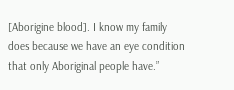[Aborigine blood]. I know my family does because we have an eye condition that only Aboriginal people have.”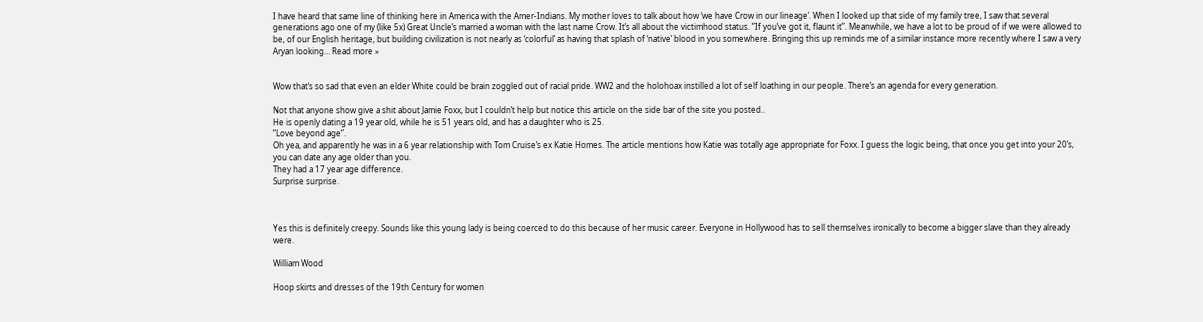I have heard that same line of thinking here in America with the Amer-Indians. My mother loves to talk about how ‘we have Crow in our lineage’. When I looked up that side of my family tree, I saw that several generations ago one of my (like 5x) Great Uncle’s married a woman with the last name Crow. It’s all about the victimhood status. ”If you’ve got it, flaunt it”. Meanwhile, we have a lot to be proud of if we were allowed to be, of our English heritage, but building civilization is not nearly as ‘colorful’ as having that splash of ‘native’ blood in you somewhere. Bringing this up reminds me of a similar instance more recently where I saw a very Aryan looking… Read more »


Wow that’s so sad that even an elder White could be brain zoggled out of racial pride. WW2 and the holohoax instilled a lot of self loathing in our people. There’s an agenda for every generation.

Not that anyone show give a shit about Jamie Foxx, but I couldn’t help but notice this article on the side bar of the site you posted..
He is openly dating a 19 year old, while he is 51 years old, and has a daughter who is 25.
”Love beyond age”.
Oh yea, and apparently he was in a 6 year relationship with Tom Cruise’s ex Katie Homes. The article mentions how Katie was totally age appropriate for Foxx. I guess the logic being, that once you get into your 20’s, you can date any age older than you.
They had a 17 year age difference.
Surprise surprise.



Yes this is definitely creepy. Sounds like this young lady is being coerced to do this because of her music career. Everyone in Hollywood has to sell themselves ironically to become a bigger slave than they already were.

William Wood

Hoop skirts and dresses of the 19th Century for women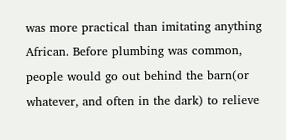was more practical than imitating anything African. Before plumbing was common, people would go out behind the barn(or whatever, and often in the dark) to relieve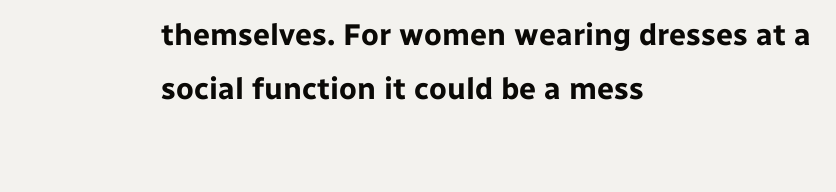themselves. For women wearing dresses at a social function it could be a mess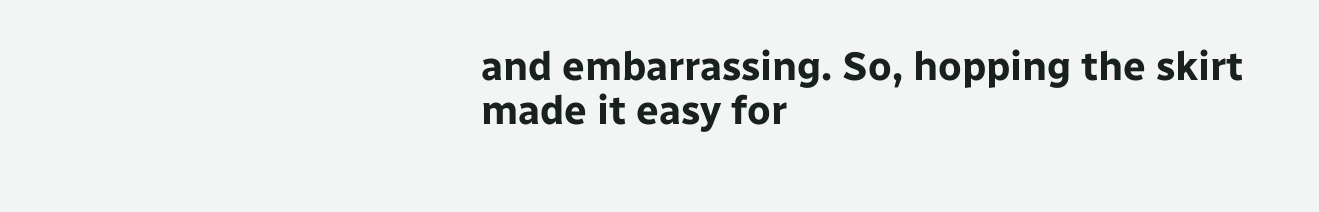and embarrassing. So, hopping the skirt made it easy for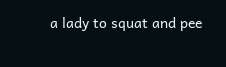a lady to squat and pee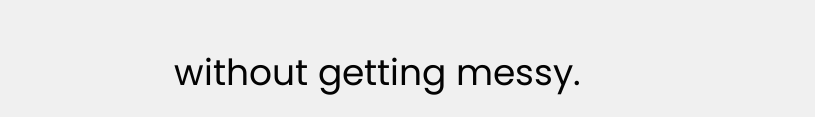without getting messy.